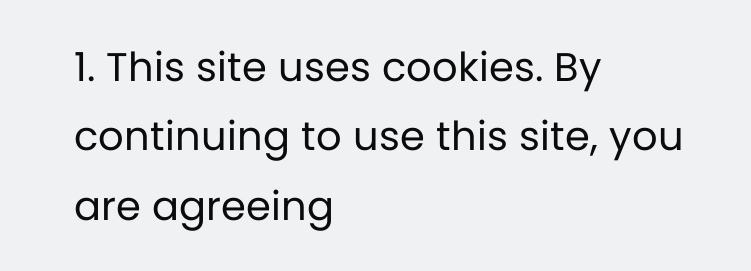1. This site uses cookies. By continuing to use this site, you are agreeing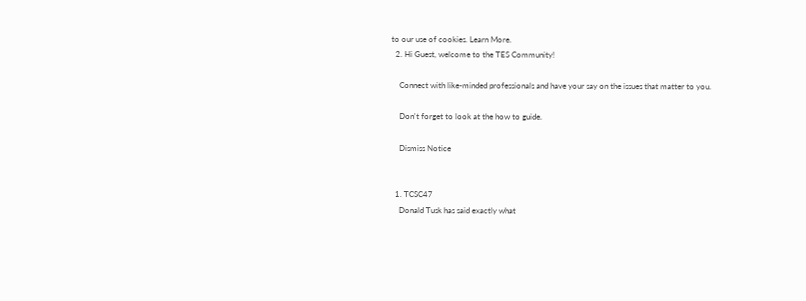to our use of cookies. Learn More.
  2. Hi Guest, welcome to the TES Community!

    Connect with like-minded professionals and have your say on the issues that matter to you.

    Don't forget to look at the how to guide.

    Dismiss Notice


  1. TCSC47
    Donald Tusk has said exactly what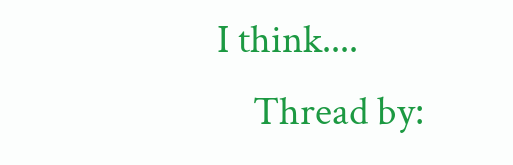I think....
    Thread by: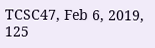TCSC47, Feb 6, 2019, 125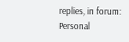replies, in forum: Personal